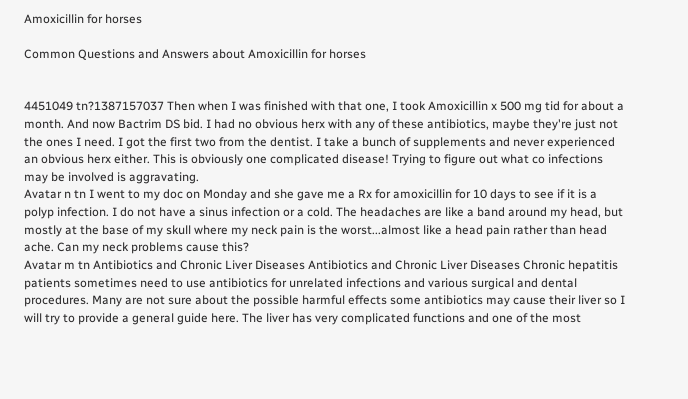Amoxicillin for horses

Common Questions and Answers about Amoxicillin for horses


4451049 tn?1387157037 Then when I was finished with that one, I took Amoxicillin x 500 mg tid for about a month. And now Bactrim DS bid. I had no obvious herx with any of these antibiotics, maybe they're just not the ones I need. I got the first two from the dentist. I take a bunch of supplements and never experienced an obvious herx either. This is obviously one complicated disease! Trying to figure out what co infections may be involved is aggravating.
Avatar n tn I went to my doc on Monday and she gave me a Rx for amoxicillin for 10 days to see if it is a polyp infection. I do not have a sinus infection or a cold. The headaches are like a band around my head, but mostly at the base of my skull where my neck pain is the worst...almost like a head pain rather than head ache. Can my neck problems cause this?
Avatar m tn Antibiotics and Chronic Liver Diseases Antibiotics and Chronic Liver Diseases Chronic hepatitis patients sometimes need to use antibiotics for unrelated infections and various surgical and dental procedures. Many are not sure about the possible harmful effects some antibiotics may cause their liver so I will try to provide a general guide here. The liver has very complicated functions and one of the most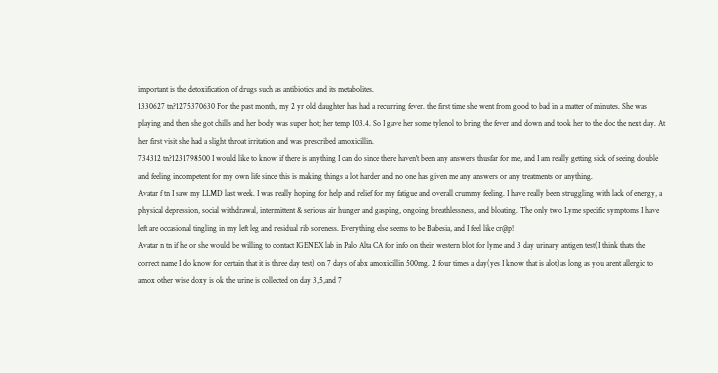important is the detoxification of drugs such as antibiotics and its metabolites.
1330627 tn?1275370630 For the past month, my 2 yr old daughter has had a recurring fever. the first time she went from good to bad in a matter of minutes. She was playing and then she got chills and her body was super hot; her temp 103.4. So I gave her some tylenol to bring the fever and down and took her to the doc the next day. At her first visit she had a slight throat irritation and was prescribed amoxicillin.
734312 tn?1231798500 I would like to know if there is anything I can do since there haven't been any answers thusfar for me, and I am really getting sick of seeing double and feeling incompetent for my own life since this is making things a lot harder and no one has given me any answers or any treatments or anything.
Avatar f tn I saw my LLMD last week. I was really hoping for help and relief for my fatigue and overall crummy feeling. I have really been struggling with lack of energy, a physical depression, social withdrawal, intermittent & serious air hunger and gasping, ongoing breathlessness, and bloating. The only two Lyme specific symptoms I have left are occasional tingling in my left leg and residual rib soreness. Everything else seems to be Babesia, and I feel like cr@p!
Avatar n tn if he or she would be willing to contact IGENEX lab in Palo Alta CA for info on their western blot for lyme and 3 day urinary antigen test(I think thats the correct name I do know for certain that it is three day test) on 7 days of abx amoxicillin 500mg. 2 four times a day(yes I know that is alot)as long as you arent allergic to amox other wise doxy is ok the urine is collected on day 3,5,and 7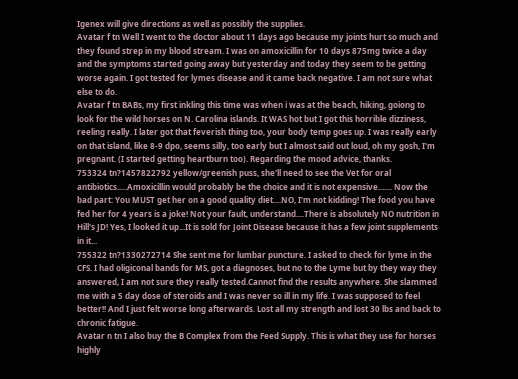Igenex will give directions as well as possibly the supplies.
Avatar f tn Well I went to the doctor about 11 days ago because my joints hurt so much and they found strep in my blood stream. I was on amoxicillin for 10 days 875mg twice a day and the symptoms started going away but yesterday and today they seem to be getting worse again. I got tested for lymes disease and it came back negative. I am not sure what else to do.
Avatar f tn BABs, my first inkling this time was when i was at the beach, hiking, goiong to look for the wild horses on N. Carolina islands. It WAS hot but I got this horrible dizziness, reeling really. I later got that feverish thing too, your body temp goes up. I was really early on that island, like 8-9 dpo, seems silly, too early but I almost said out loud, oh my gosh, I'm pregnant. (I started getting heartburn too). Regarding the mood advice, thanks.
753324 tn?1457822792 yellow/greenish puss, she'll need to see the Vet for oral antibiotics.....Amoxicillin would probably be the choice and it is not expensive....... Now the bad part: You MUST get her on a good quality diet....NO, I'm not kidding! The food you have fed her for 4 years is a joke! Not your fault, understand....There is absolutely NO nutrition in Hill's JD! Yes, I looked it up...It is sold for Joint Disease because it has a few joint supplements in it...
755322 tn?1330272714 She sent me for lumbar puncture. I asked to check for lyme in the CFS. I had oligiconal bands for MS, got a diagnoses, but no to the Lyme but by they way they answered, I am not sure they really tested.Cannot find the results anywhere. She slammed me with a 5 day dose of steroids and I was never so ill in my life. I was supposed to feel better!! And I just felt worse long afterwards. Lost all my strength and lost 30 lbs and back to chronic fatigue.
Avatar n tn I also buy the B Complex from the Feed Supply. This is what they use for horses highly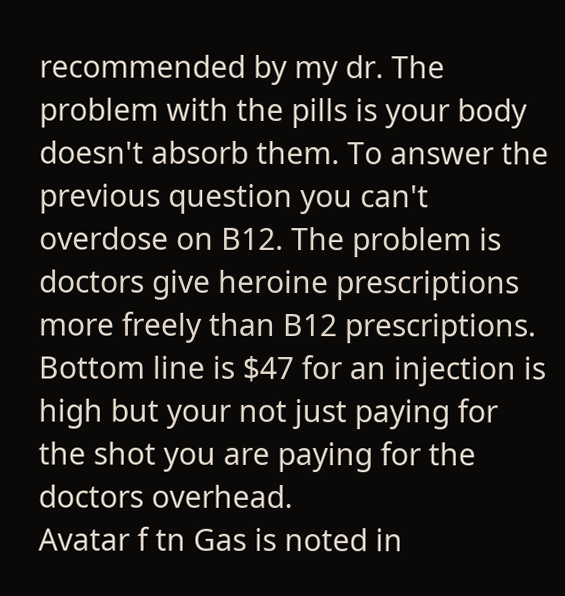recommended by my dr. The problem with the pills is your body doesn't absorb them. To answer the previous question you can't overdose on B12. The problem is doctors give heroine prescriptions more freely than B12 prescriptions. Bottom line is $47 for an injection is high but your not just paying for the shot you are paying for the doctors overhead.
Avatar f tn Gas is noted in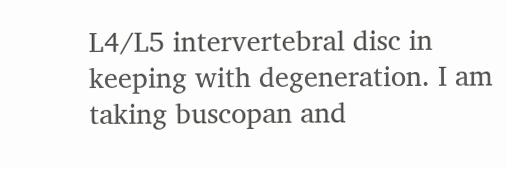L4/L5 intervertebral disc in keeping with degeneration. I am taking buscopan and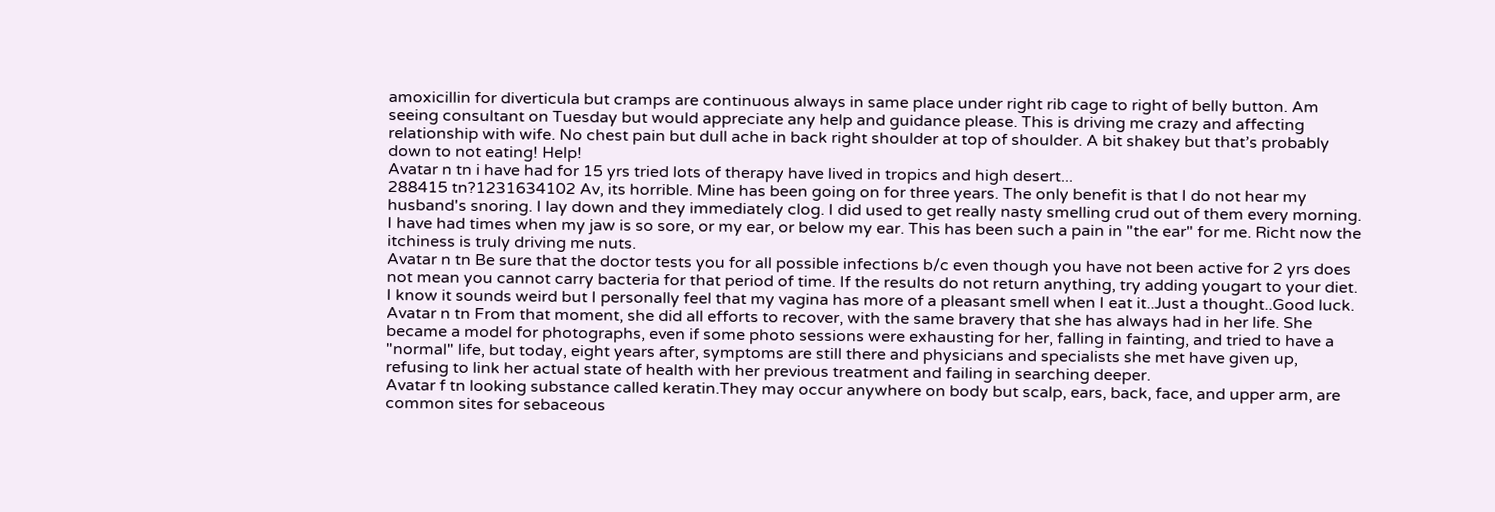amoxicillin for diverticula but cramps are continuous always in same place under right rib cage to right of belly button. Am seeing consultant on Tuesday but would appreciate any help and guidance please. This is driving me crazy and affecting relationship with wife. No chest pain but dull ache in back right shoulder at top of shoulder. A bit shakey but that’s probably down to not eating! Help!
Avatar n tn i have had for 15 yrs tried lots of therapy have lived in tropics and high desert...
288415 tn?1231634102 Av, its horrible. Mine has been going on for three years. The only benefit is that I do not hear my husband's snoring. I lay down and they immediately clog. I did used to get really nasty smelling crud out of them every morning. I have had times when my jaw is so sore, or my ear, or below my ear. This has been such a pain in "the ear" for me. Richt now the itchiness is truly driving me nuts.
Avatar n tn Be sure that the doctor tests you for all possible infections b/c even though you have not been active for 2 yrs does not mean you cannot carry bacteria for that period of time. If the results do not return anything, try adding yougart to your diet. I know it sounds weird but I personally feel that my vagina has more of a pleasant smell when I eat it..Just a thought..Good luck.
Avatar n tn From that moment, she did all efforts to recover, with the same bravery that she has always had in her life. She became a model for photographs, even if some photo sessions were exhausting for her, falling in fainting, and tried to have a "normal" life, but today, eight years after, symptoms are still there and physicians and specialists she met have given up, refusing to link her actual state of health with her previous treatment and failing in searching deeper.
Avatar f tn looking substance called keratin.They may occur anywhere on body but scalp, ears, back, face, and upper arm, are common sites for sebaceous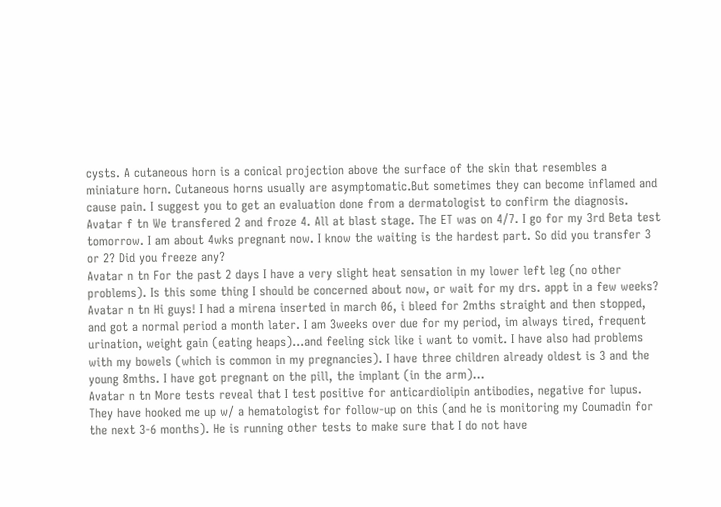cysts. A cutaneous horn is a conical projection above the surface of the skin that resembles a miniature horn. Cutaneous horns usually are asymptomatic.But sometimes they can become inflamed and cause pain. I suggest you to get an evaluation done from a dermatologist to confirm the diagnosis.
Avatar f tn We transfered 2 and froze 4. All at blast stage. The ET was on 4/7. I go for my 3rd Beta test tomorrow. I am about 4wks pregnant now. I know the waiting is the hardest part. So did you transfer 3 or 2? Did you freeze any?
Avatar n tn For the past 2 days I have a very slight heat sensation in my lower left leg (no other problems). Is this some thing I should be concerned about now, or wait for my drs. appt in a few weeks?
Avatar n tn Hi guys! I had a mirena inserted in march 06, i bleed for 2mths straight and then stopped, and got a normal period a month later. I am 3weeks over due for my period, im always tired, frequent urination, weight gain (eating heaps)...and feeling sick like i want to vomit. I have also had problems with my bowels (which is common in my pregnancies). I have three children already oldest is 3 and the young 8mths. I have got pregnant on the pill, the implant (in the arm)...
Avatar n tn More tests reveal that I test positive for anticardiolipin antibodies, negative for lupus. They have hooked me up w/ a hematologist for follow-up on this (and he is monitoring my Coumadin for the next 3-6 months). He is running other tests to make sure that I do not have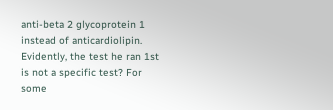anti-beta 2 glycoprotein 1 instead of anticardiolipin. Evidently, the test he ran 1st is not a specific test? For some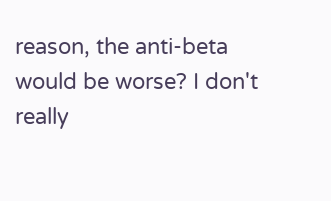reason, the anti-beta would be worse? I don't really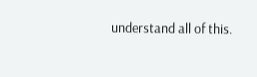understand all of this.